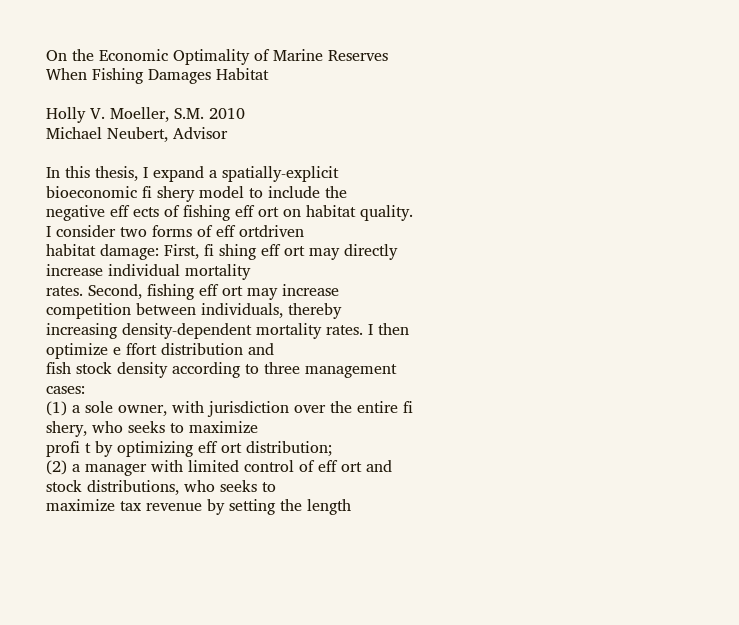On the Economic Optimality of Marine Reserves When Fishing Damages Habitat

Holly V. Moeller, S.M. 2010
Michael Neubert, Advisor

In this thesis, I expand a spatially-explicit bioeconomic fi shery model to include the
negative eff ects of fishing eff ort on habitat quality. I consider two forms of eff ortdriven
habitat damage: First, fi shing eff ort may directly increase individual mortality
rates. Second, fishing eff ort may increase competition between individuals, thereby
increasing density-dependent mortality rates. I then optimize e ffort distribution and
fish stock density according to three management cases:
(1) a sole owner, with jurisdiction over the entire fi shery, who seeks to maximize
profi t by optimizing eff ort distribution;
(2) a manager with limited control of eff ort and stock distributions, who seeks to
maximize tax revenue by setting the length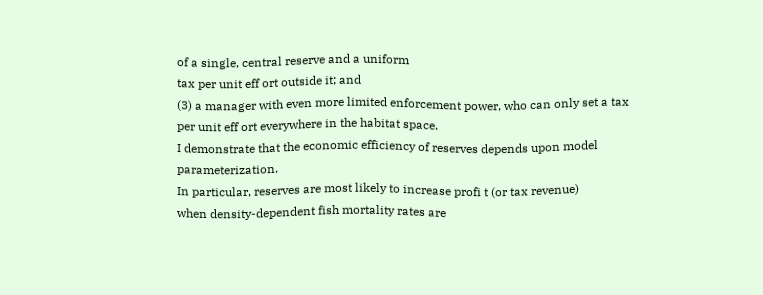of a single, central reserve and a uniform
tax per unit eff ort outside it; and
(3) a manager with even more limited enforcement power, who can only set a tax
per unit eff ort everywhere in the habitat space.
I demonstrate that the economic efficiency of reserves depends upon model parameterization.
In particular, reserves are most likely to increase profi t (or tax revenue)
when density-dependent fish mortality rates are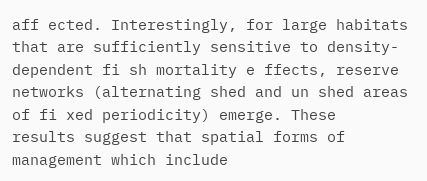aff ected. Interestingly, for large habitats
that are sufficiently sensitive to density-dependent fi sh mortality e ffects, reserve
networks (alternating shed and un shed areas of fi xed periodicity) emerge. These
results suggest that spatial forms of management which include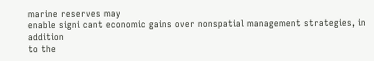marine reserves may
enable signi cant economic gains over nonspatial management strategies, in addition
to the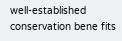well-established conservation bene fits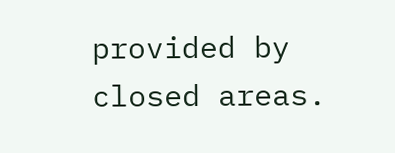provided by closed areas.